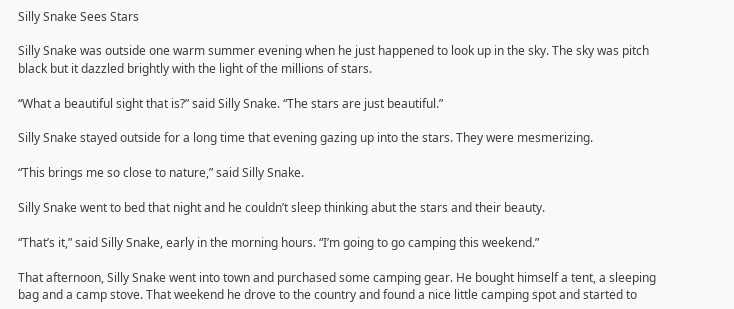Silly Snake Sees Stars

Silly Snake was outside one warm summer evening when he just happened to look up in the sky. The sky was pitch black but it dazzled brightly with the light of the millions of stars.

“What a beautiful sight that is?” said Silly Snake. “The stars are just beautiful.”

Silly Snake stayed outside for a long time that evening gazing up into the stars. They were mesmerizing.

“This brings me so close to nature,” said Silly Snake.

Silly Snake went to bed that night and he couldn’t sleep thinking abut the stars and their beauty.

“That’s it,” said Silly Snake, early in the morning hours. “I’m going to go camping this weekend.”

That afternoon, Silly Snake went into town and purchased some camping gear. He bought himself a tent, a sleeping bag and a camp stove. That weekend he drove to the country and found a nice little camping spot and started to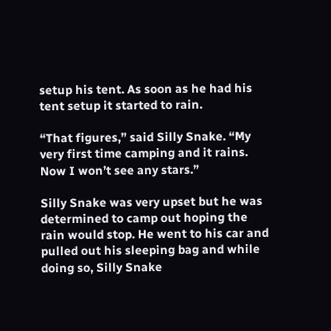setup his tent. As soon as he had his tent setup it started to rain.

“That figures,” said Silly Snake. “My very first time camping and it rains. Now I won’t see any stars.”

Silly Snake was very upset but he was determined to camp out hoping the rain would stop. He went to his car and pulled out his sleeping bag and while doing so, Silly Snake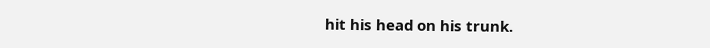hit his head on his trunk.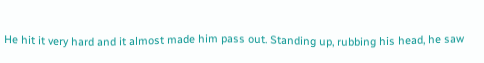He hit it very hard and it almost made him pass out. Standing up, rubbing his head, he saw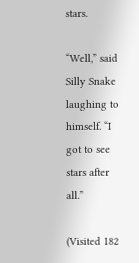stars.

“Well,” said Silly Snake laughing to himself. “I got to see stars after all.”

(Visited 182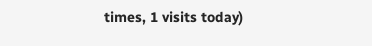times, 1 visits today)